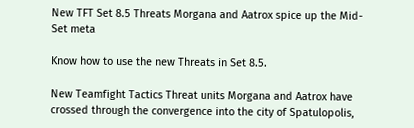New TFT Set 8.5 Threats Morgana and Aatrox spice up the Mid-Set meta

Know how to use the new Threats in Set 8.5.

New Teamfight Tactics Threat units Morgana and Aatrox have crossed through the convergence into the city of Spatulopolis,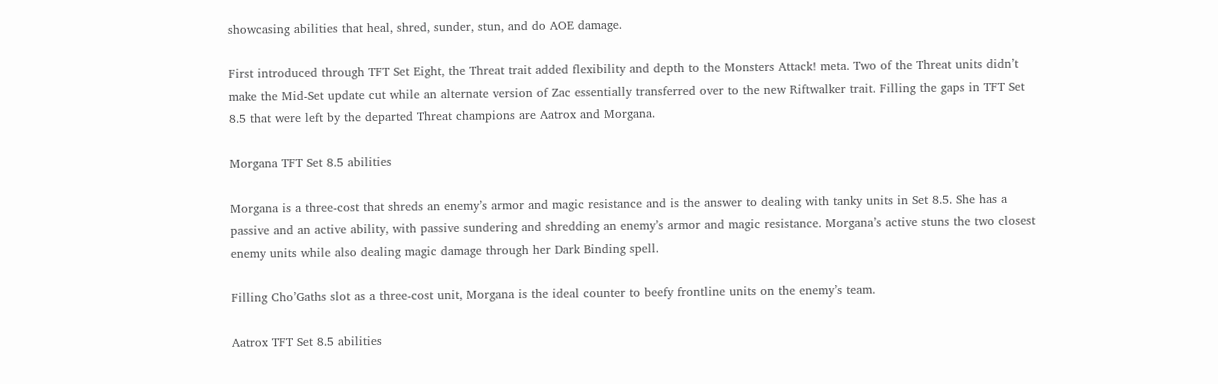showcasing abilities that heal, shred, sunder, stun, and do AOE damage.

First introduced through TFT Set Eight, the Threat trait added flexibility and depth to the Monsters Attack! meta. Two of the Threat units didn’t make the Mid-Set update cut while an alternate version of Zac essentially transferred over to the new Riftwalker trait. Filling the gaps in TFT Set 8.5 that were left by the departed Threat champions are Aatrox and Morgana.

Morgana TFT Set 8.5 abilities

Morgana is a three-cost that shreds an enemy’s armor and magic resistance and is the answer to dealing with tanky units in Set 8.5. She has a passive and an active ability, with passive sundering and shredding an enemy’s armor and magic resistance. Morgana’s active stuns the two closest enemy units while also dealing magic damage through her Dark Binding spell.

Filling Cho’Gaths slot as a three-cost unit, Morgana is the ideal counter to beefy frontline units on the enemy’s team.

Aatrox TFT Set 8.5 abilities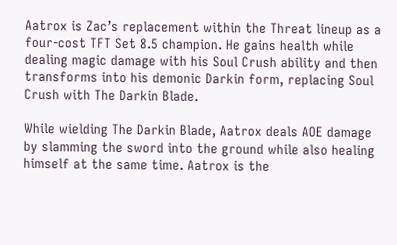Aatrox is Zac’s replacement within the Threat lineup as a four-cost TFT Set 8.5 champion. He gains health while dealing magic damage with his Soul Crush ability and then transforms into his demonic Darkin form, replacing Soul Crush with The Darkin Blade.

While wielding The Darkin Blade, Aatrox deals AOE damage by slamming the sword into the ground while also healing himself at the same time. Aatrox is the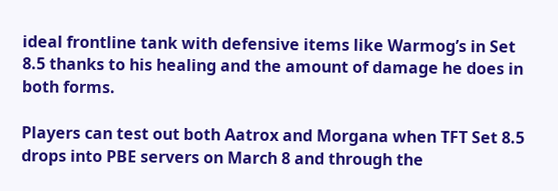ideal frontline tank with defensive items like Warmog’s in Set 8.5 thanks to his healing and the amount of damage he does in both forms.

Players can test out both Aatrox and Morgana when TFT Set 8.5 drops into PBE servers on March 8 and through the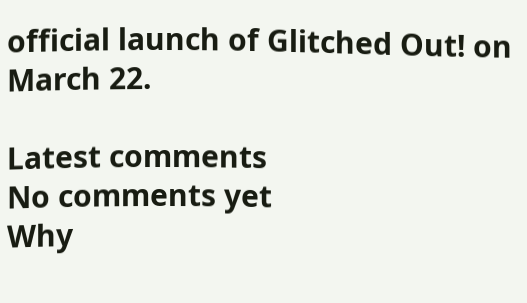official launch of Glitched Out! on March 22.

Latest comments
No comments yet
Why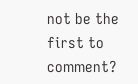not be the first to comment?